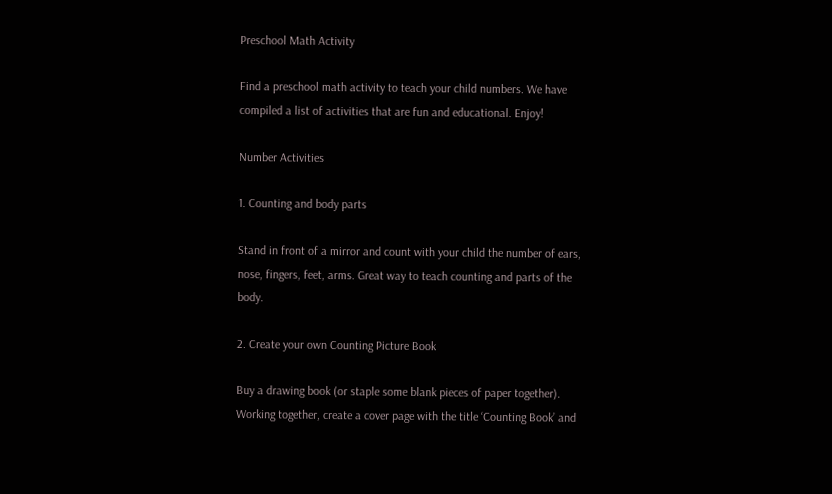Preschool Math Activity

Find a preschool math activity to teach your child numbers. We have compiled a list of activities that are fun and educational. Enjoy!

Number Activities

1. Counting and body parts

Stand in front of a mirror and count with your child the number of ears, nose, fingers, feet, arms. Great way to teach counting and parts of the body.

2. Create your own Counting Picture Book

Buy a drawing book (or staple some blank pieces of paper together). Working together, create a cover page with the title ‘Counting Book’ and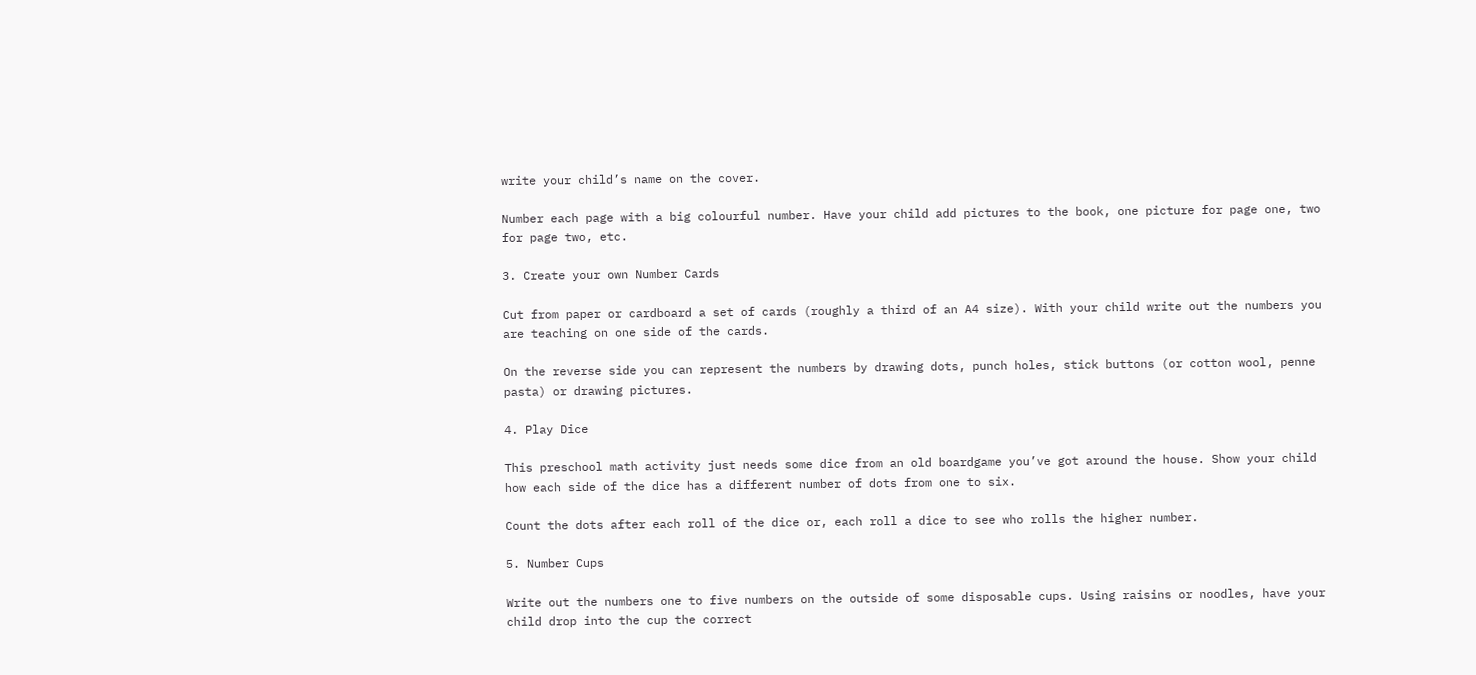write your child’s name on the cover.

Number each page with a big colourful number. Have your child add pictures to the book, one picture for page one, two for page two, etc.

3. Create your own Number Cards

Cut from paper or cardboard a set of cards (roughly a third of an A4 size). With your child write out the numbers you are teaching on one side of the cards.

On the reverse side you can represent the numbers by drawing dots, punch holes, stick buttons (or cotton wool, penne pasta) or drawing pictures.

4. Play Dice

This preschool math activity just needs some dice from an old boardgame you’ve got around the house. Show your child how each side of the dice has a different number of dots from one to six.

Count the dots after each roll of the dice or, each roll a dice to see who rolls the higher number.

5. Number Cups

Write out the numbers one to five numbers on the outside of some disposable cups. Using raisins or noodles, have your child drop into the cup the correct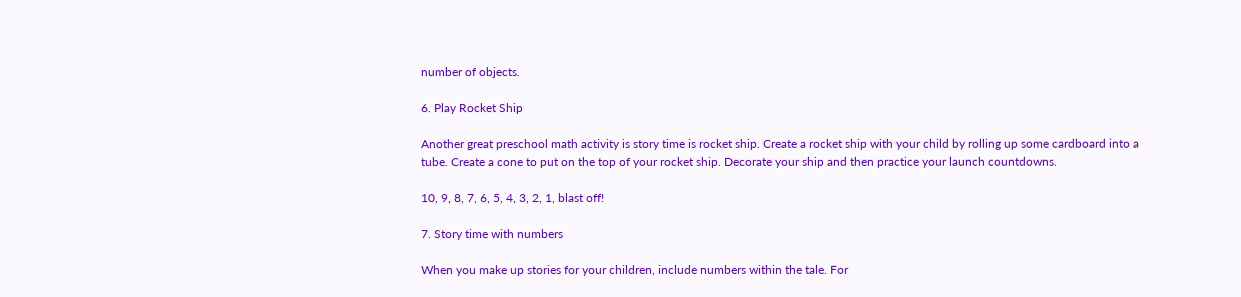number of objects.

6. Play Rocket Ship

Another great preschool math activity is story time is rocket ship. Create a rocket ship with your child by rolling up some cardboard into a tube. Create a cone to put on the top of your rocket ship. Decorate your ship and then practice your launch countdowns.

10, 9, 8, 7, 6, 5, 4, 3, 2, 1, blast off!

7. Story time with numbers

When you make up stories for your children, include numbers within the tale. For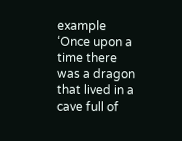example ‘Once upon a time there was a dragon that lived in a cave full of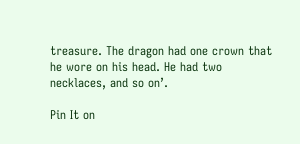treasure. The dragon had one crown that he wore on his head. He had two necklaces, and so on’.

Pin It on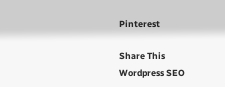Pinterest

Share This
Wordpress SEO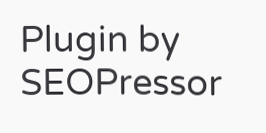Plugin by SEOPressor